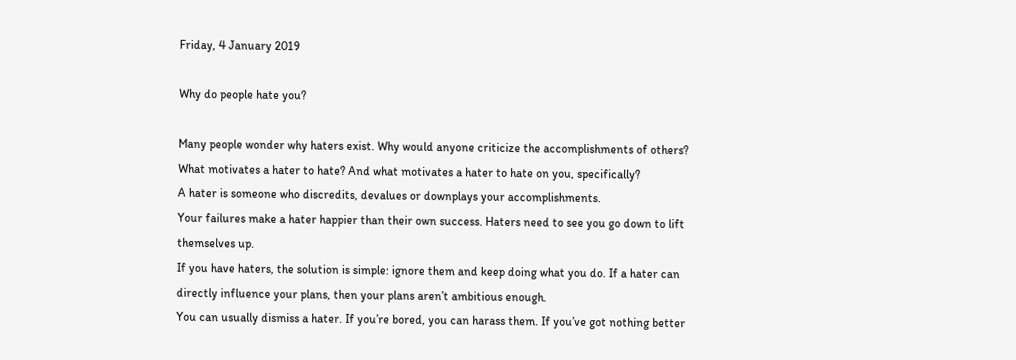Friday, 4 January 2019

Why do people hate you?

Many people wonder why haters exist. Why would anyone criticize the accomplishments of others? What motivates a hater to hate? And what motivates a hater to hate on you, specifically?
A hater is someone who discredits, devalues or downplays your accomplishments.
Your failures make a hater happier than their own success. Haters need to see you go down to lift themselves up.
If you have haters, the solution is simple: ignore them and keep doing what you do. If a hater can directly influence your plans, then your plans aren’t ambitious enough.
You can usually dismiss a hater. If you’re bored, you can harass them. If you’ve got nothing better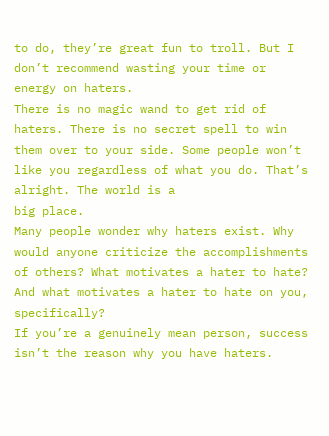to do, they’re great fun to troll. But I don’t recommend wasting your time or energy on haters.
There is no magic wand to get rid of haters. There is no secret spell to win them over to your side. Some people won’t like you regardless of what you do. That’s alright. The world is a
big place.
Many people wonder why haters exist. Why would anyone criticize the accomplishments of others? What motivates a hater to hate? And what motivates a hater to hate on you, specifically?
If you’re a genuinely mean person, success isn’t the reason why you have haters.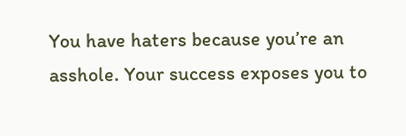You have haters because you’re an asshole. Your success exposes you to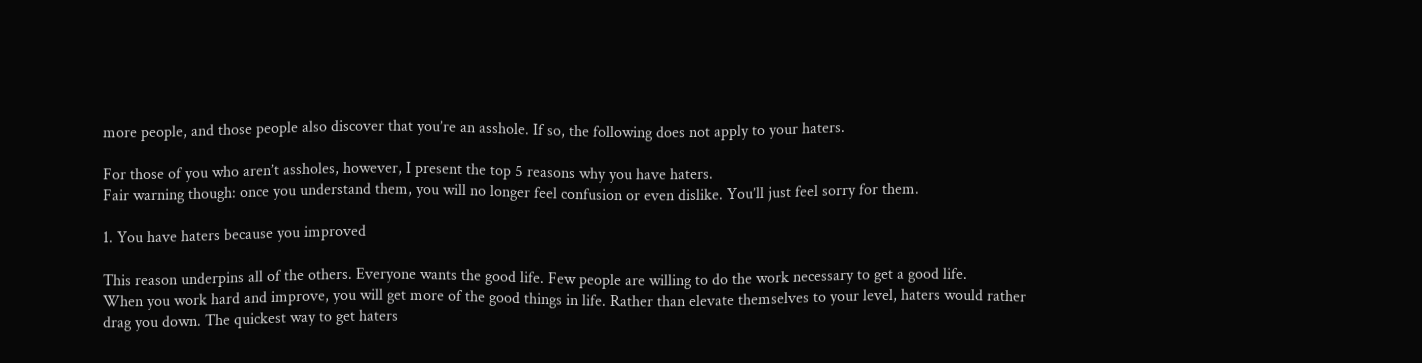more people, and those people also discover that you’re an asshole. If so, the following does not apply to your haters.

For those of you who aren’t assholes, however, I present the top 5 reasons why you have haters.
Fair warning though: once you understand them, you will no longer feel confusion or even dislike. You’ll just feel sorry for them.

1. You have haters because you improved

This reason underpins all of the others. Everyone wants the good life. Few people are willing to do the work necessary to get a good life.
When you work hard and improve, you will get more of the good things in life. Rather than elevate themselves to your level, haters would rather drag you down. The quickest way to get haters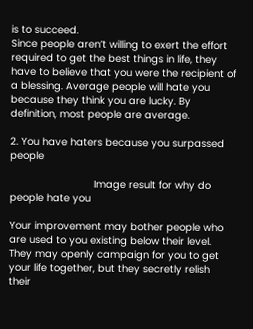is to succeed.
Since people aren’t willing to exert the effort required to get the best things in life, they have to believe that you were the recipient of a blessing. Average people will hate you because they think you are lucky. By definition, most people are average.

2. You have haters because you surpassed people

                            Image result for why do people hate you

Your improvement may bother people who are used to you existing below their level. They may openly campaign for you to get your life together, but they secretly relish their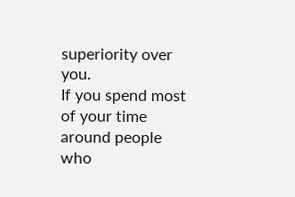superiority over you.
If you spend most of your time around people who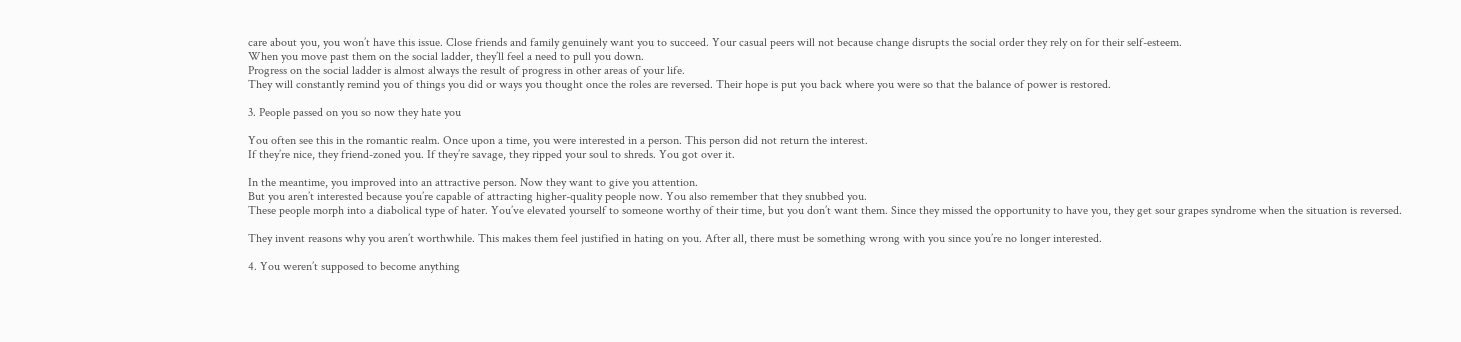care about you, you won’t have this issue. Close friends and family genuinely want you to succeed. Your casual peers will not because change disrupts the social order they rely on for their self-esteem.
When you move past them on the social ladder, they’ll feel a need to pull you down.
Progress on the social ladder is almost always the result of progress in other areas of your life.
They will constantly remind you of things you did or ways you thought once the roles are reversed. Their hope is put you back where you were so that the balance of power is restored.

3. People passed on you so now they hate you

You often see this in the romantic realm. Once upon a time, you were interested in a person. This person did not return the interest.
If they’re nice, they friend-zoned you. If they’re savage, they ripped your soul to shreds. You got over it.

In the meantime, you improved into an attractive person. Now they want to give you attention.
But you aren’t interested because you’re capable of attracting higher-quality people now. You also remember that they snubbed you.
These people morph into a diabolical type of hater. You’ve elevated yourself to someone worthy of their time, but you don’t want them. Since they missed the opportunity to have you, they get sour grapes syndrome when the situation is reversed.

They invent reasons why you aren’t worthwhile. This makes them feel justified in hating on you. After all, there must be something wrong with you since you’re no longer interested.

4. You weren’t supposed to become anything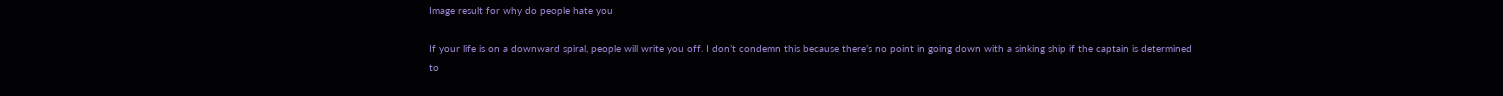Image result for why do people hate you

If your life is on a downward spiral, people will write you off. I don’t condemn this because there’s no point in going down with a sinking ship if the captain is determined to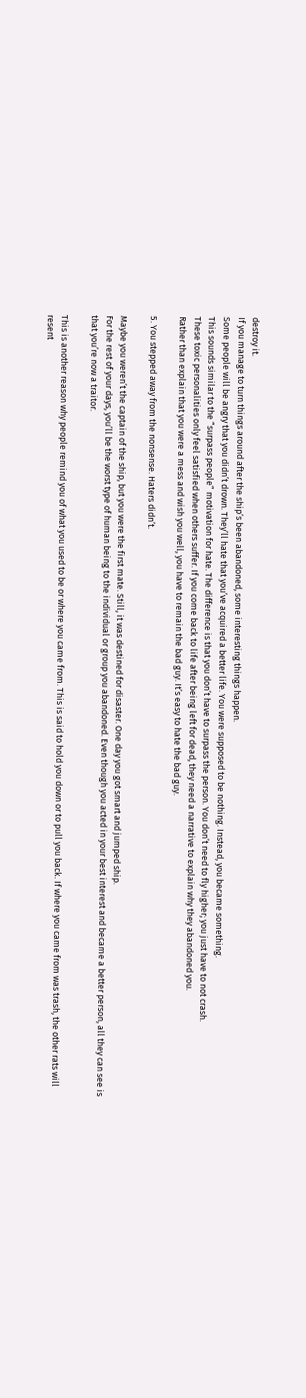destroy it.
If you manage to turn things around after the ship’s been abandoned, some interesting things happen.
Some people will be angry that you didn’t drown. They’ll hate that you’ve acquired a better life. You were supposed to be nothing. Instead, you became something.
This sounds similar to the “surpass people” motivation for hate. The difference is that you don’t have to surpass the person. You don’t need to fly higher; you just have to not crash.
These toxic personalities only feel satisfied when others suffer. If you come back to life after being left for dead, they need a narrative to explain why they abandoned you.
Rather than explain that you were a mess and wish you well, you have to remain the bad guy. It’s easy to hate the bad guy.

5. You stepped away from the nonsense. Haters didn’t.

Maybe you weren’t the captain of the ship, but you were the first mate. Still, it was destined for disaster. One day you got smart and jumped ship.
For the rest of your days, you’ll be the worst type of human being to the individual or group you abandoned. Even though you acted in your best interest and became a better person, all they can see is that you’re now a traitor.

This is another reason why people remind you of what you used to be or where you came from. This is said to hold you down or to pull you back. If where you came from was trash, the other rats will resent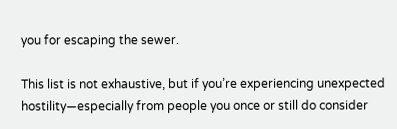you for escaping the sewer.

This list is not exhaustive, but if you’re experiencing unexpected hostility—especially from people you once or still do consider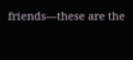friends—these are the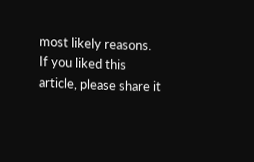most likely reasons.
If you liked this article, please share it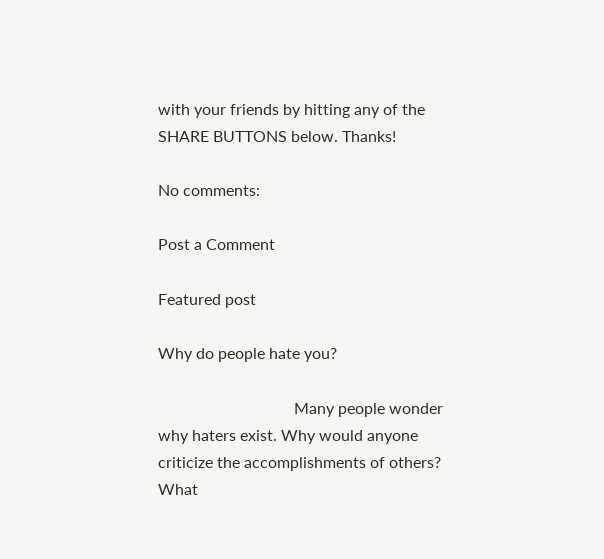with your friends by hitting any of the SHARE BUTTONS below. Thanks!

No comments:

Post a Comment

Featured post

Why do people hate you?

                                  Many people wonder why haters exist. Why would anyone criticize the accomplishments of others? What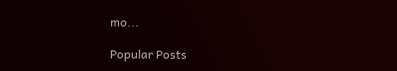mo...

Popular Posts